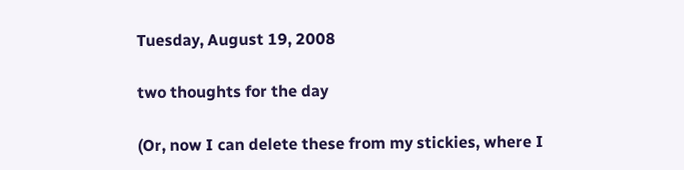Tuesday, August 19, 2008

two thoughts for the day

(Or, now I can delete these from my stickies, where I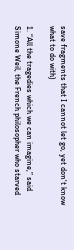save fragments that I cannot let go, yet don't know what to do with)

1. “All the tragedies which we can imagine,” said Simone Weil, the French philosopher who starved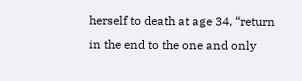herself to death at age 34, “return in the end to the one and only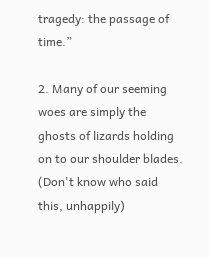tragedy: the passage of time.”

2. Many of our seeming woes are simply the ghosts of lizards holding on to our shoulder blades. (Don't know who said this, unhappily)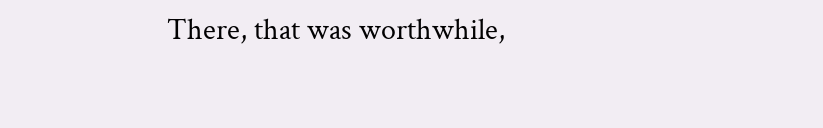There, that was worthwhile,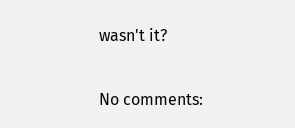wasn't it?

No comments: